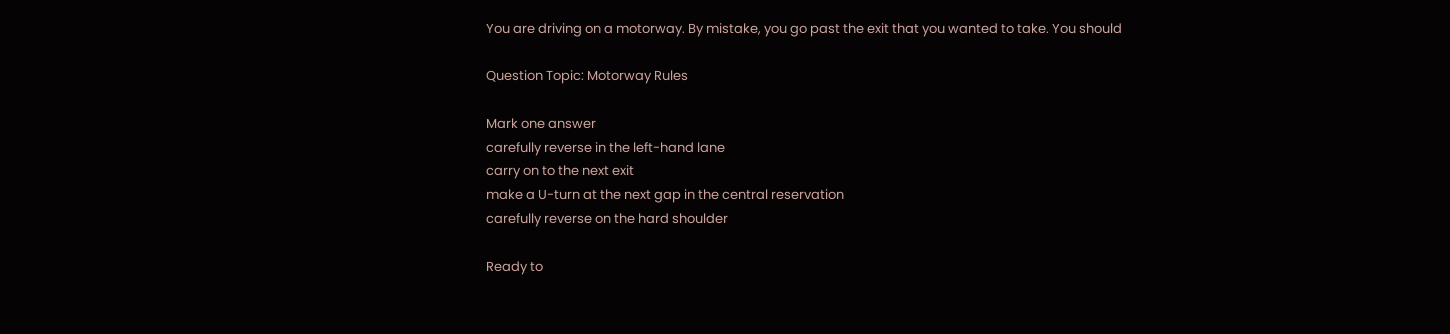You are driving on a motorway. By mistake, you go past the exit that you wanted to take. You should

Question Topic: Motorway Rules

Mark one answer
carefully reverse in the left-hand lane
carry on to the next exit
make a U-turn at the next gap in the central reservation
carefully reverse on the hard shoulder

Ready to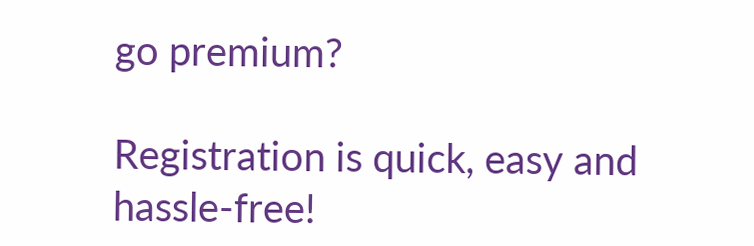go premium?

Registration is quick, easy and hassle-free!